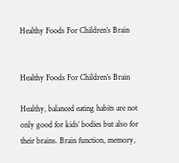Healthy Foods For Children’s Brain


Healthy Foods For Children’s Brain

Healthy, balanced eating habits are not only good for kids’ bodies but also for their brains. Brain function, memory,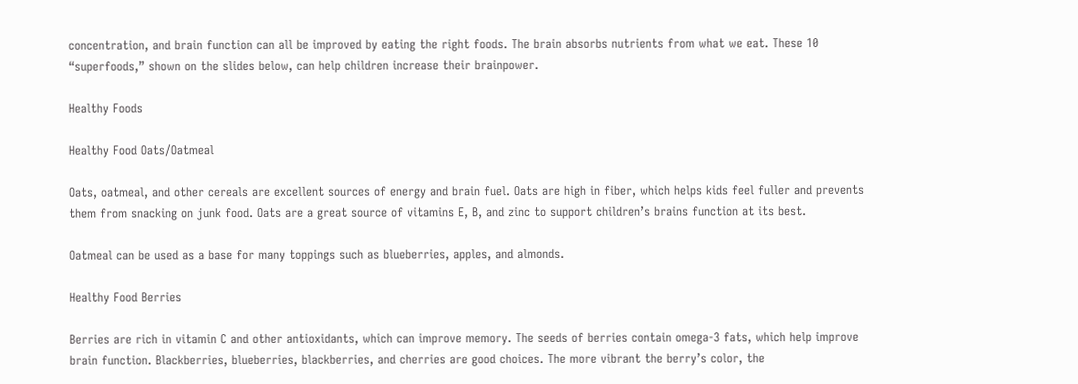concentration, and brain function can all be improved by eating the right foods. The brain absorbs nutrients from what we eat. These 10 “superfoods,” shown on the slides below, can help children increase their brainpower.

Healthy Foods

Healthy Food Oats/Oatmeal

Oats, oatmeal, and other cereals are excellent sources of energy and brain fuel. Oats are high in fiber, which helps kids feel fuller and prevents them from snacking on junk food. Oats are a great source of vitamins E, B, and zinc to support children’s brains function at its best.

Oatmeal can be used as a base for many toppings such as blueberries, apples, and almonds.

Healthy Food Berries

Berries are rich in vitamin C and other antioxidants, which can improve memory. The seeds of berries contain omega-3 fats, which help improve brain function. Blackberries, blueberries, blackberries, and cherries are good choices. The more vibrant the berry’s color, the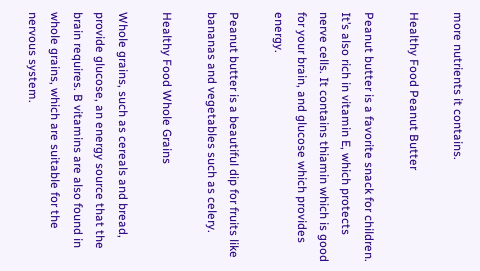more nutrients it contains.

Healthy Food Peanut Butter

Peanut butter is a favorite snack for children. It’s also rich in vitamin E, which protects nerve cells. It contains thiamin which is good for your brain, and glucose which provides energy.

Peanut butter is a beautiful dip for fruits like bananas and vegetables such as celery.

Healthy Food Whole Grains

Whole grains, such as cereals and bread, provide glucose, an energy source that the brain requires. B vitamins are also found in whole grains, which are suitable for the nervous system.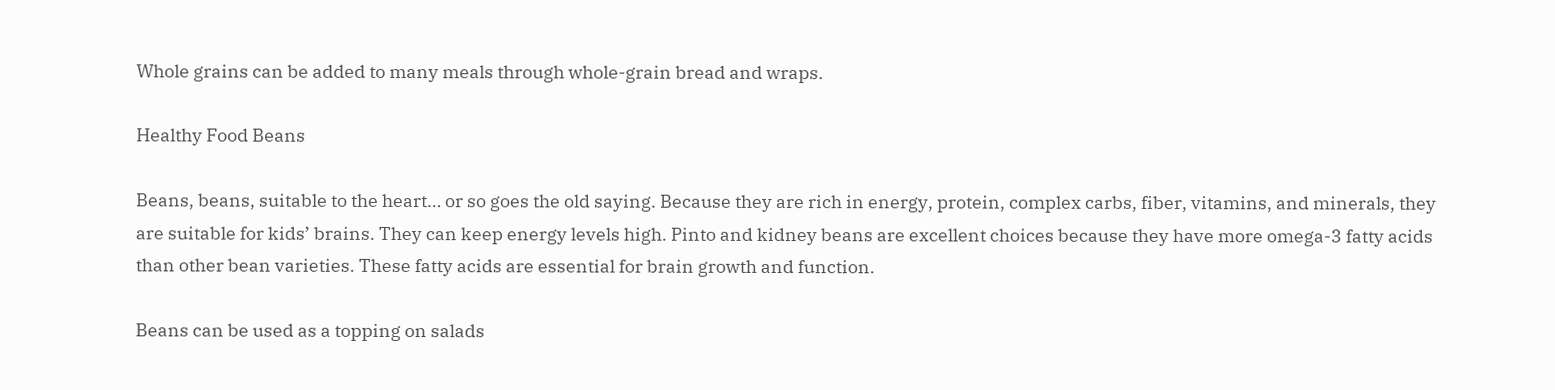Whole grains can be added to many meals through whole-grain bread and wraps.

Healthy Food Beans

Beans, beans, suitable to the heart… or so goes the old saying. Because they are rich in energy, protein, complex carbs, fiber, vitamins, and minerals, they are suitable for kids’ brains. They can keep energy levels high. Pinto and kidney beans are excellent choices because they have more omega-3 fatty acids than other bean varieties. These fatty acids are essential for brain growth and function.

Beans can be used as a topping on salads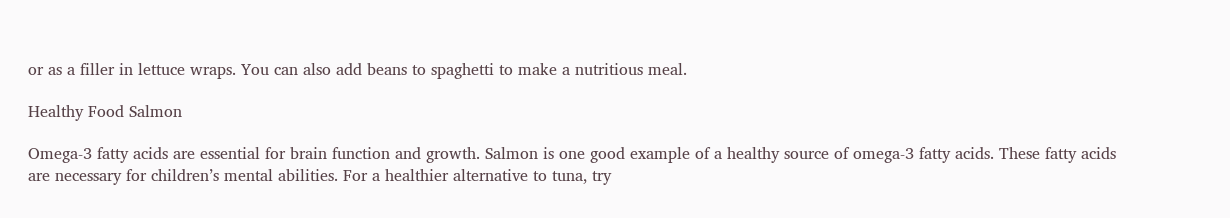or as a filler in lettuce wraps. You can also add beans to spaghetti to make a nutritious meal.

Healthy Food Salmon

Omega-3 fatty acids are essential for brain function and growth. Salmon is one good example of a healthy source of omega-3 fatty acids. These fatty acids are necessary for children’s mental abilities. For a healthier alternative to tuna, try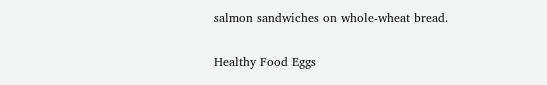salmon sandwiches on whole-wheat bread.

Healthy Food Eggs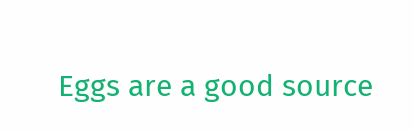Eggs are a good source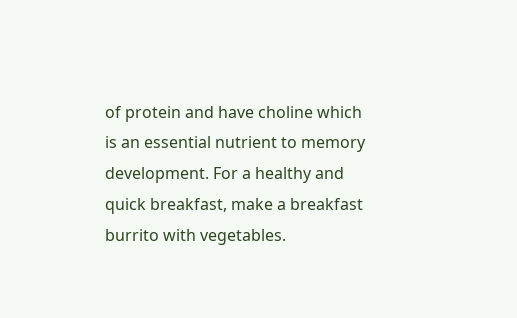of protein and have choline which is an essential nutrient to memory development. For a healthy and quick breakfast, make a breakfast burrito with vegetables.